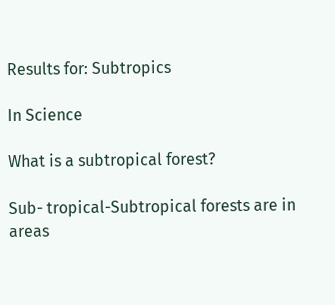Results for: Subtropics

In Science

What is a subtropical forest?

Sub- tropical-Subtropical forests are in areas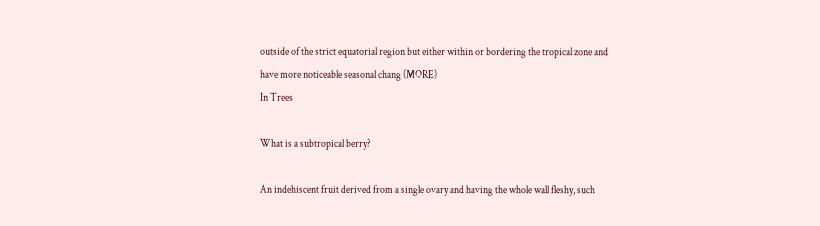outside of the strict equatorial region but either within or bordering the tropical zone and have more noticeable seasonal chang (MORE)
In Trees

What is a subtropical berry?

An indehiscent fruit derived from a single ovary and having the whole wall fleshy, such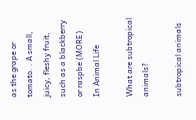as the grape or tomato. . A small, juicy, fleshy fruit, such as a blackberry or raspbe (MORE)
In Animal Life

What are subtropical animals?

subtropical animals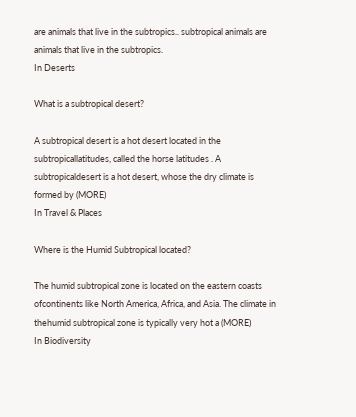are animals that live in the subtropics.. subtropical animals are animals that live in the subtropics.
In Deserts

What is a subtropical desert?

A subtropical desert is a hot desert located in the subtropicallatitudes, called the horse latitudes . A subtropicaldesert is a hot desert, whose the dry climate is formed by (MORE)
In Travel & Places

Where is the Humid Subtropical located?

The humid subtropical zone is located on the eastern coasts ofcontinents like North America, Africa, and Asia. The climate in thehumid subtropical zone is typically very hot a (MORE)
In Biodiversity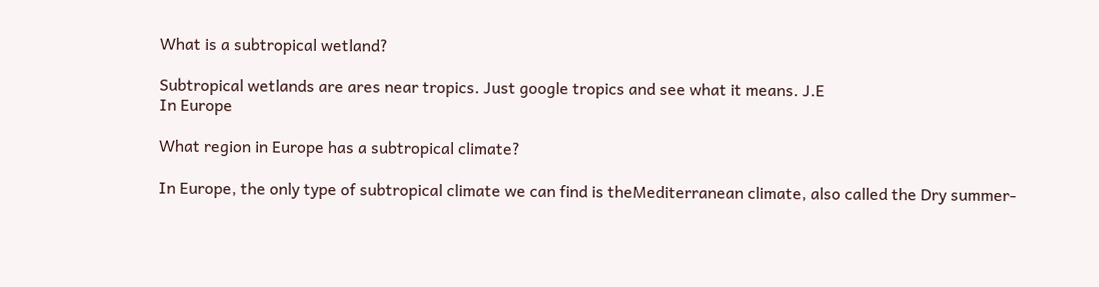What is a subtropical wetland?

Subtropical wetlands are ares near tropics. Just google tropics and see what it means. J.E
In Europe

What region in Europe has a subtropical climate?

In Europe, the only type of subtropical climate we can find is theMediterranean climate, also called the Dry summer-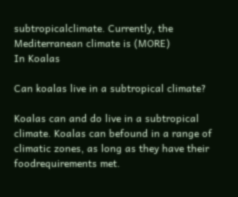subtropicalclimate. Currently, the Mediterranean climate is (MORE)
In Koalas

Can koalas live in a subtropical climate?

Koalas can and do live in a subtropical climate. Koalas can befound in a range of climatic zones, as long as they have their foodrequirements met.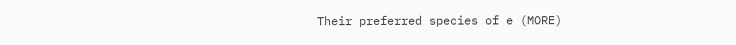Their preferred species of e (MORE)